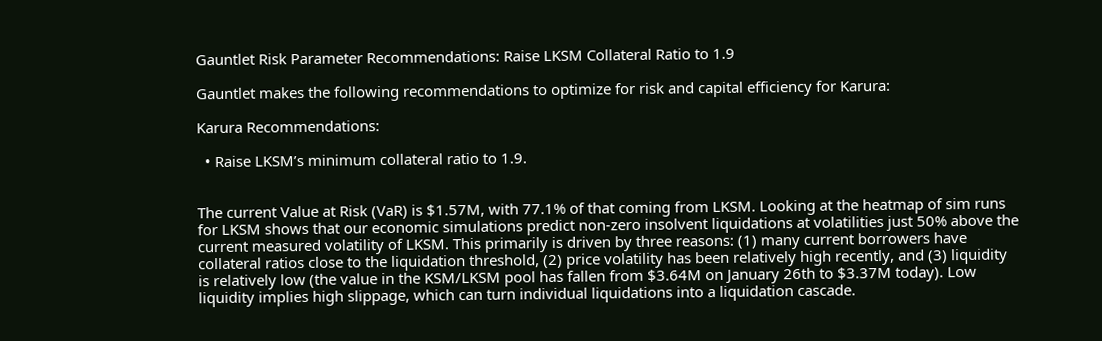Gauntlet Risk Parameter Recommendations: Raise LKSM Collateral Ratio to 1.9

Gauntlet makes the following recommendations to optimize for risk and capital efficiency for Karura:

Karura Recommendations:

  • Raise LKSM’s minimum collateral ratio to 1.9.


The current Value at Risk (VaR) is $1.57M, with 77.1% of that coming from LKSM. Looking at the heatmap of sim runs for LKSM shows that our economic simulations predict non-zero insolvent liquidations at volatilities just 50% above the current measured volatility of LKSM. This primarily is driven by three reasons: (1) many current borrowers have collateral ratios close to the liquidation threshold, (2) price volatility has been relatively high recently, and (3) liquidity is relatively low (the value in the KSM/LKSM pool has fallen from $3.64M on January 26th to $3.37M today). Low liquidity implies high slippage, which can turn individual liquidations into a liquidation cascade.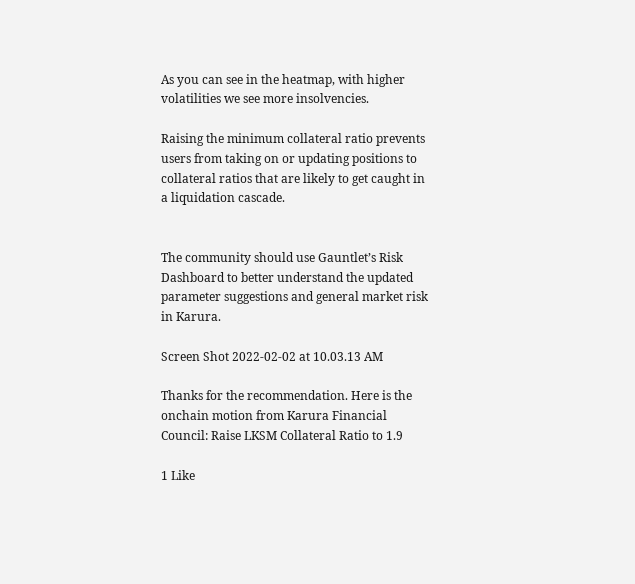As you can see in the heatmap, with higher volatilities we see more insolvencies.

Raising the minimum collateral ratio prevents users from taking on or updating positions to collateral ratios that are likely to get caught in a liquidation cascade.


The community should use Gauntlet’s Risk Dashboard to better understand the updated parameter suggestions and general market risk in Karura.

Screen Shot 2022-02-02 at 10.03.13 AM

Thanks for the recommendation. Here is the onchain motion from Karura Financial Council: Raise LKSM Collateral Ratio to 1.9

1 Like